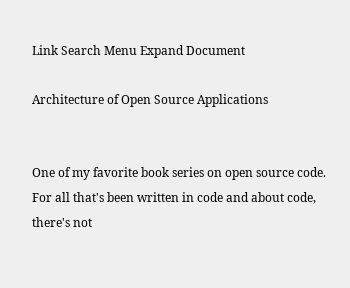Link Search Menu Expand Document

Architecture of Open Source Applications


One of my favorite book series on open source code. For all that's been written in code and about code, there's not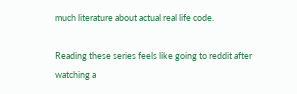much literature about actual real life code.

Reading these series feels like going to reddit after watching a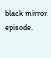black mirror episode.